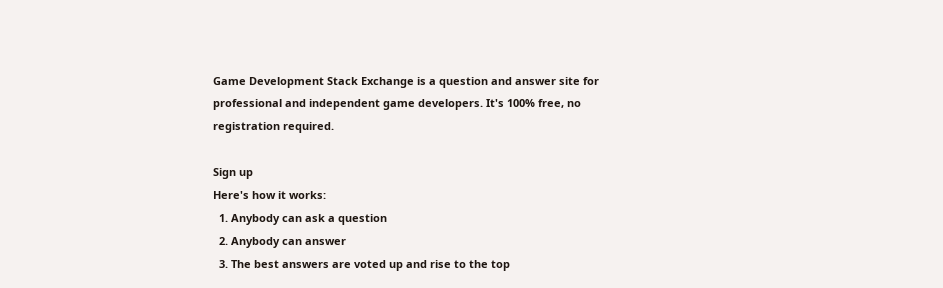Game Development Stack Exchange is a question and answer site for professional and independent game developers. It's 100% free, no registration required.

Sign up
Here's how it works:
  1. Anybody can ask a question
  2. Anybody can answer
  3. The best answers are voted up and rise to the top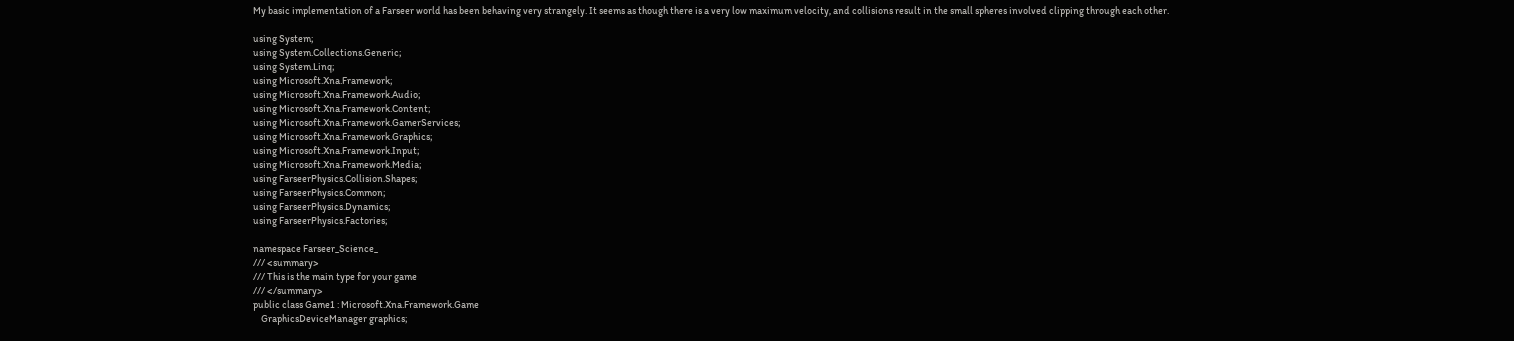My basic implementation of a Farseer world has been behaving very strangely. It seems as though there is a very low maximum velocity, and collisions result in the small spheres involved clipping through each other.

using System;
using System.Collections.Generic;
using System.Linq;
using Microsoft.Xna.Framework;
using Microsoft.Xna.Framework.Audio;
using Microsoft.Xna.Framework.Content;
using Microsoft.Xna.Framework.GamerServices;
using Microsoft.Xna.Framework.Graphics;
using Microsoft.Xna.Framework.Input;
using Microsoft.Xna.Framework.Media;
using FarseerPhysics.Collision.Shapes;
using FarseerPhysics.Common;
using FarseerPhysics.Dynamics;
using FarseerPhysics.Factories;

namespace Farseer_Science_
/// <summary>
/// This is the main type for your game
/// </summary>
public class Game1 : Microsoft.Xna.Framework.Game
    GraphicsDeviceManager graphics;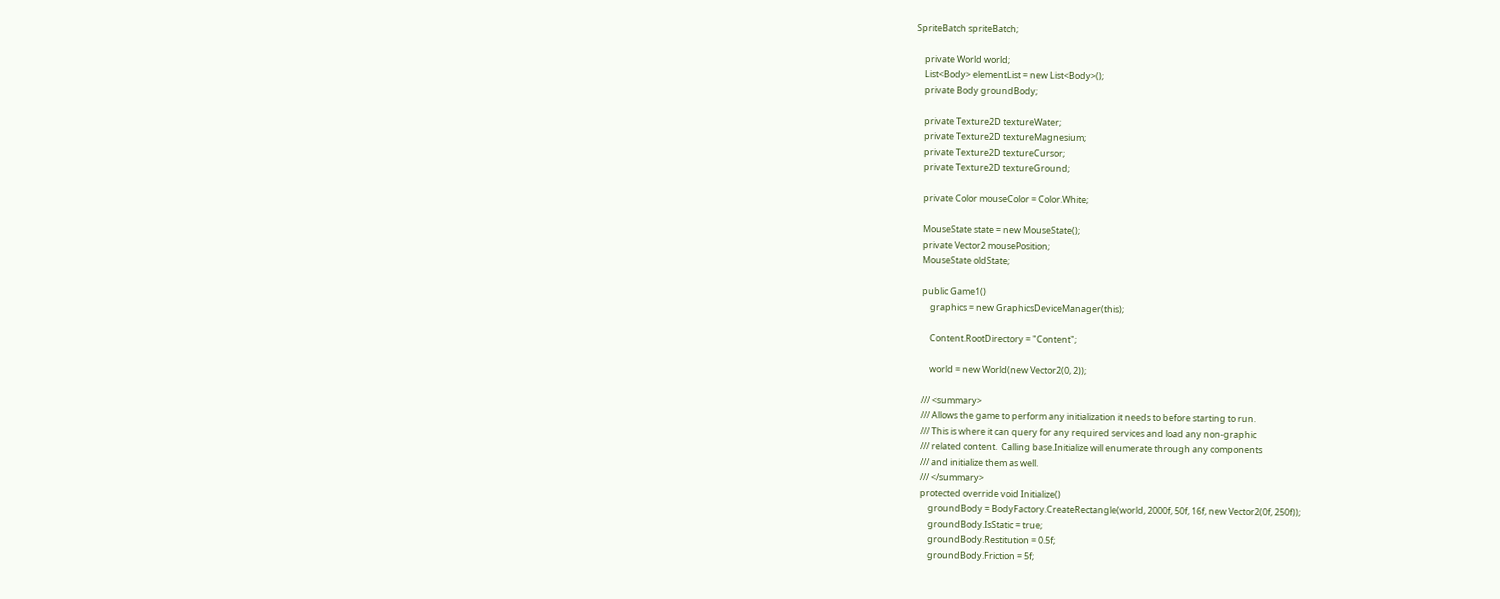SpriteBatch spriteBatch;

    private World world;
    List<Body> elementList = new List<Body>();
    private Body groundBody;

    private Texture2D textureWater;
    private Texture2D textureMagnesium;
    private Texture2D textureCursor;
    private Texture2D textureGround;

    private Color mouseColor = Color.White;

    MouseState state = new MouseState();
    private Vector2 mousePosition;
    MouseState oldState;

    public Game1()
        graphics = new GraphicsDeviceManager(this);

        Content.RootDirectory = "Content";

        world = new World(new Vector2(0, 2));

    /// <summary>
    /// Allows the game to perform any initialization it needs to before starting to run.
    /// This is where it can query for any required services and load any non-graphic
    /// related content.  Calling base.Initialize will enumerate through any components
    /// and initialize them as well.
    /// </summary>
    protected override void Initialize()
        groundBody = BodyFactory.CreateRectangle(world, 2000f, 50f, 16f, new Vector2(0f, 250f));
        groundBody.IsStatic = true;
        groundBody.Restitution = 0.5f;
        groundBody.Friction = 5f;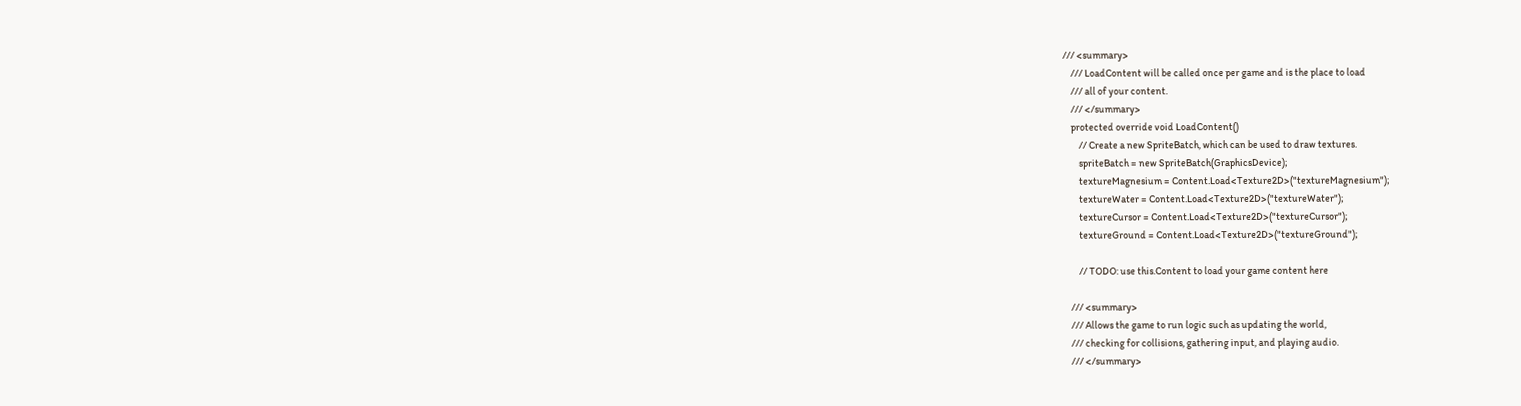/// <summary>
    /// LoadContent will be called once per game and is the place to load
    /// all of your content.
    /// </summary>
    protected override void LoadContent()
        // Create a new SpriteBatch, which can be used to draw textures.
        spriteBatch = new SpriteBatch(GraphicsDevice);
        textureMagnesium = Content.Load<Texture2D>("textureMagnesium");
        textureWater = Content.Load<Texture2D>("textureWater");
        textureCursor = Content.Load<Texture2D>("textureCursor");
        textureGround = Content.Load<Texture2D>("textureGround");

        // TODO: use this.Content to load your game content here

    /// <summary>
    /// Allows the game to run logic such as updating the world,
    /// checking for collisions, gathering input, and playing audio.
    /// </summary>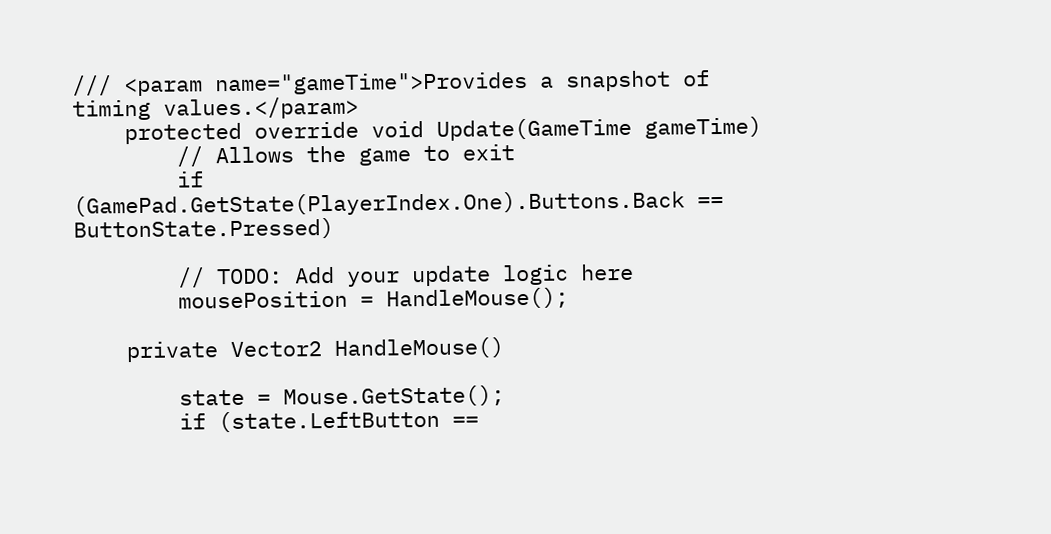/// <param name="gameTime">Provides a snapshot of timing values.</param>
    protected override void Update(GameTime gameTime)
        // Allows the game to exit
        if (GamePad.GetState(PlayerIndex.One).Buttons.Back == ButtonState.Pressed)

        // TODO: Add your update logic here
        mousePosition = HandleMouse();

    private Vector2 HandleMouse()

        state = Mouse.GetState();
        if (state.LeftButton ==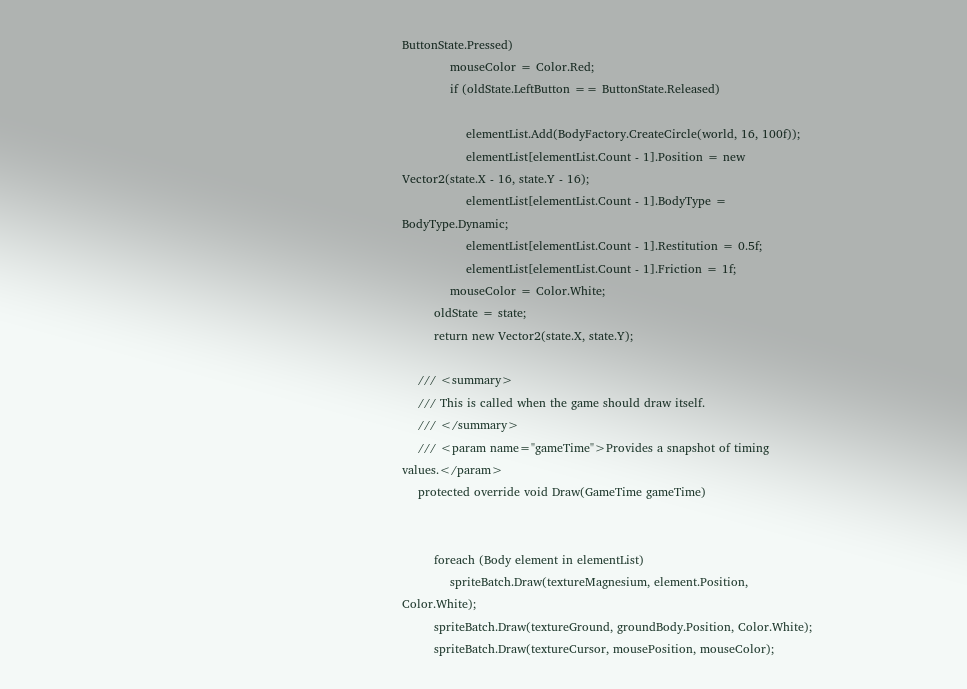ButtonState.Pressed)
            mouseColor = Color.Red;
            if (oldState.LeftButton == ButtonState.Released)

                elementList.Add(BodyFactory.CreateCircle(world, 16, 100f));
                elementList[elementList.Count - 1].Position = new Vector2(state.X - 16, state.Y - 16);
                elementList[elementList.Count - 1].BodyType = BodyType.Dynamic;
                elementList[elementList.Count - 1].Restitution = 0.5f;
                elementList[elementList.Count - 1].Friction = 1f;
            mouseColor = Color.White;
        oldState = state;
        return new Vector2(state.X, state.Y);

    /// <summary>
    /// This is called when the game should draw itself.
    /// </summary>
    /// <param name="gameTime">Provides a snapshot of timing values.</param>
    protected override void Draw(GameTime gameTime)


        foreach (Body element in elementList)
            spriteBatch.Draw(textureMagnesium, element.Position, Color.White);
        spriteBatch.Draw(textureGround, groundBody.Position, Color.White);
        spriteBatch.Draw(textureCursor, mousePosition, mouseColor);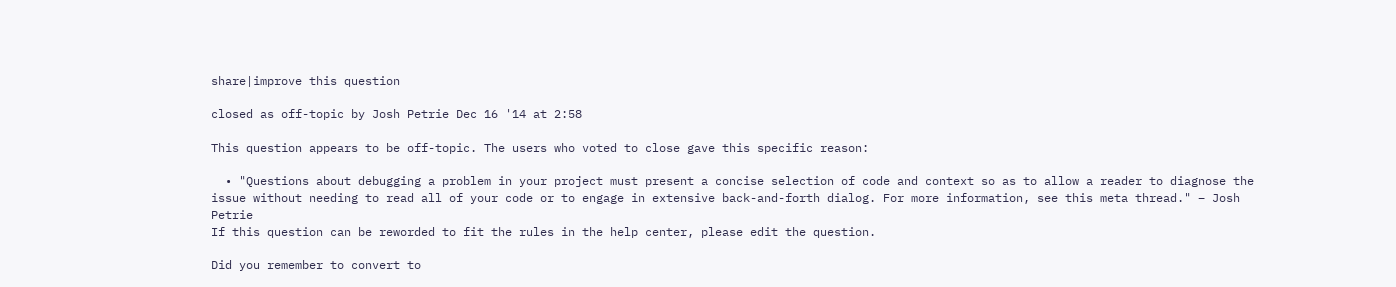share|improve this question

closed as off-topic by Josh Petrie Dec 16 '14 at 2:58

This question appears to be off-topic. The users who voted to close gave this specific reason:

  • "Questions about debugging a problem in your project must present a concise selection of code and context so as to allow a reader to diagnose the issue without needing to read all of your code or to engage in extensive back-and-forth dialog. For more information, see this meta thread." – Josh Petrie
If this question can be reworded to fit the rules in the help center, please edit the question.

Did you remember to convert to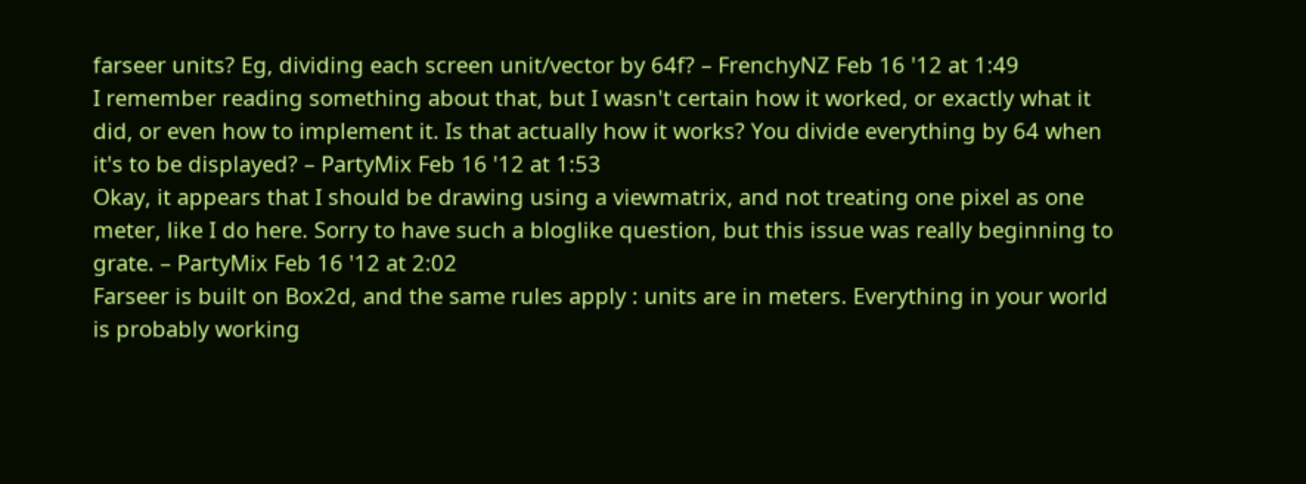farseer units? Eg, dividing each screen unit/vector by 64f? – FrenchyNZ Feb 16 '12 at 1:49
I remember reading something about that, but I wasn't certain how it worked, or exactly what it did, or even how to implement it. Is that actually how it works? You divide everything by 64 when it's to be displayed? – PartyMix Feb 16 '12 at 1:53
Okay, it appears that I should be drawing using a viewmatrix, and not treating one pixel as one meter, like I do here. Sorry to have such a bloglike question, but this issue was really beginning to grate. – PartyMix Feb 16 '12 at 2:02
Farseer is built on Box2d, and the same rules apply : units are in meters. Everything in your world is probably working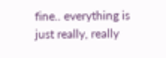fine.. everything is just really, really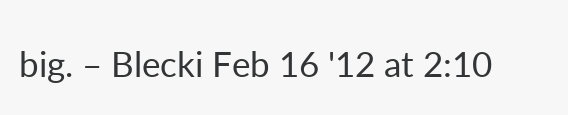big. – Blecki Feb 16 '12 at 2:10